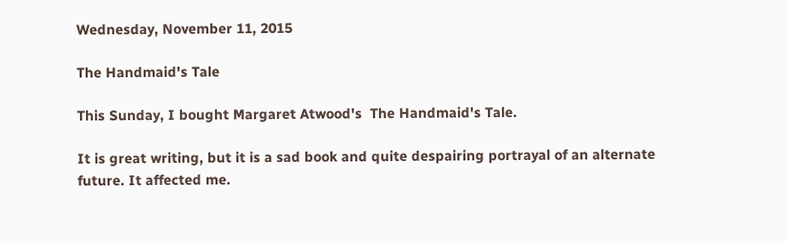Wednesday, November 11, 2015

The Handmaid's Tale

This Sunday, I bought Margaret Atwood's  The Handmaid's Tale.

It is great writing, but it is a sad book and quite despairing portrayal of an alternate future. It affected me.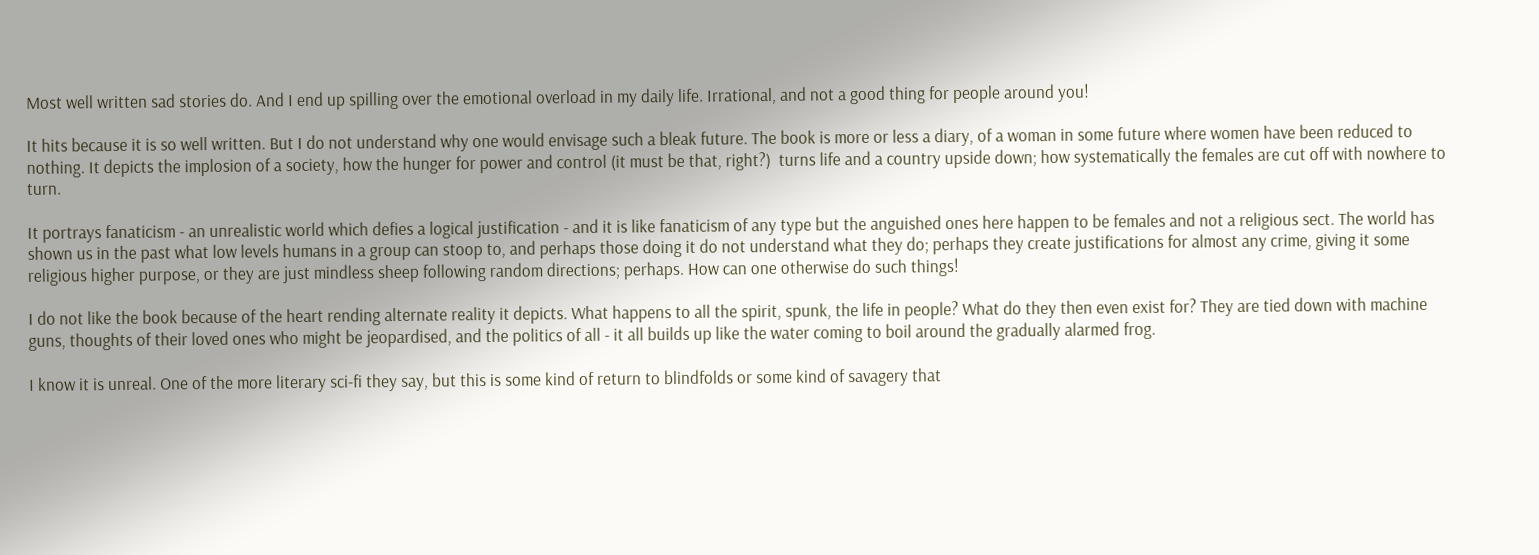Most well written sad stories do. And I end up spilling over the emotional overload in my daily life. Irrational, and not a good thing for people around you!

It hits because it is so well written. But I do not understand why one would envisage such a bleak future. The book is more or less a diary, of a woman in some future where women have been reduced to nothing. It depicts the implosion of a society, how the hunger for power and control (it must be that, right?)  turns life and a country upside down; how systematically the females are cut off with nowhere to turn.

It portrays fanaticism - an unrealistic world which defies a logical justification - and it is like fanaticism of any type but the anguished ones here happen to be females and not a religious sect. The world has shown us in the past what low levels humans in a group can stoop to, and perhaps those doing it do not understand what they do; perhaps they create justifications for almost any crime, giving it some religious higher purpose, or they are just mindless sheep following random directions; perhaps. How can one otherwise do such things!

I do not like the book because of the heart rending alternate reality it depicts. What happens to all the spirit, spunk, the life in people? What do they then even exist for? They are tied down with machine guns, thoughts of their loved ones who might be jeopardised, and the politics of all - it all builds up like the water coming to boil around the gradually alarmed frog.

I know it is unreal. One of the more literary sci-fi they say, but this is some kind of return to blindfolds or some kind of savagery that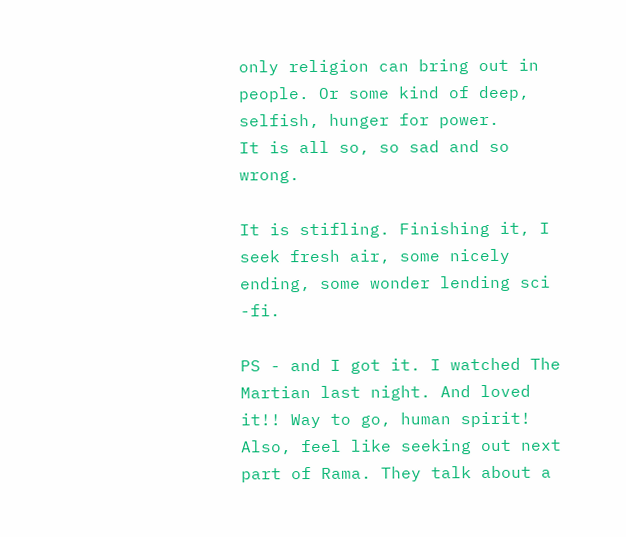only religion can bring out in people. Or some kind of deep, selfish, hunger for power.
It is all so, so sad and so wrong.

It is stifling. Finishing it, I seek fresh air, some nicely ending, some wonder lending sci -fi.

PS - and I got it. I watched The Martian last night. And loved it!! Way to go, human spirit!
Also, feel like seeking out next part of Rama. They talk about a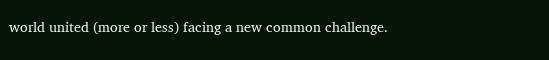world united (more or less) facing a new common challenge.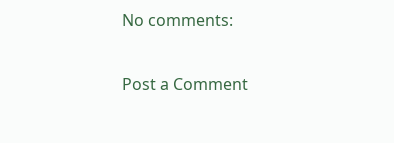No comments:

Post a Comment